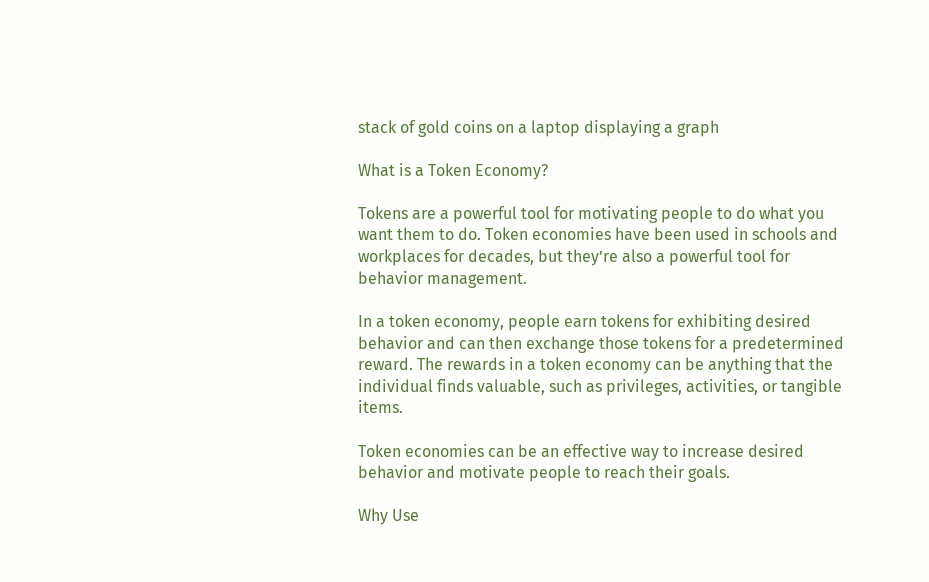stack of gold coins on a laptop displaying a graph

What is a Token Economy?

Tokens are a powerful tool for motivating people to do what you want them to do. Token economies have been used in schools and workplaces for decades, but they’re also a powerful tool for behavior management.

In a token economy, people earn tokens for exhibiting desired behavior and can then exchange those tokens for a predetermined reward. The rewards in a token economy can be anything that the individual finds valuable, such as privileges, activities, or tangible items.

Token economies can be an effective way to increase desired behavior and motivate people to reach their goals.

Why Use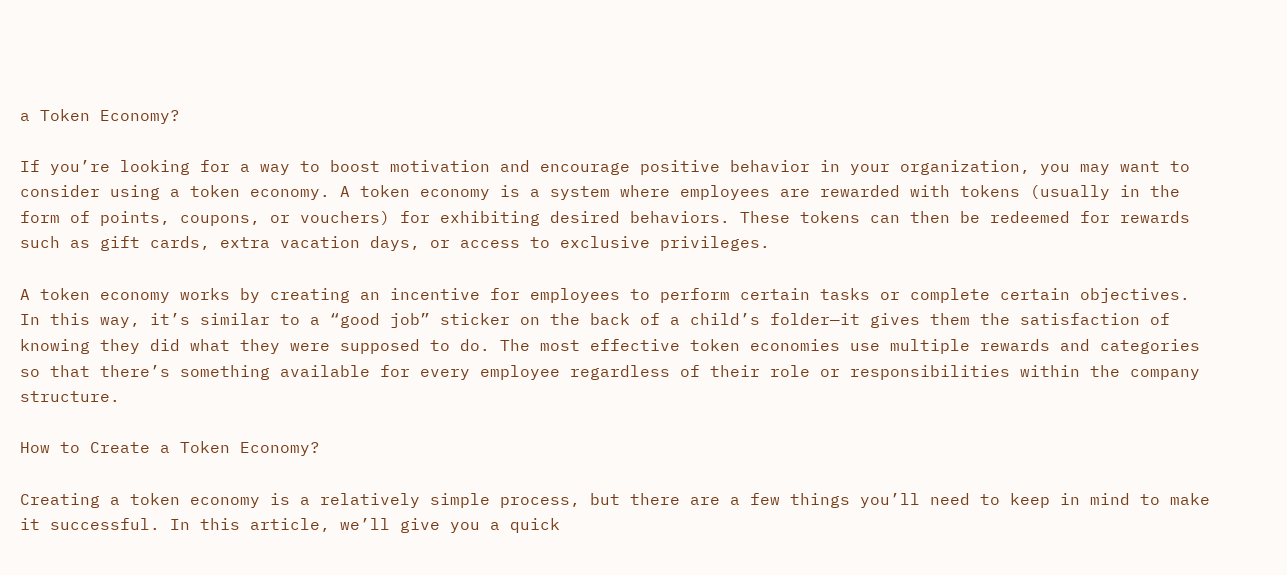a Token Economy?

If you’re looking for a way to boost motivation and encourage positive behavior in your organization, you may want to consider using a token economy. A token economy is a system where employees are rewarded with tokens (usually in the form of points, coupons, or vouchers) for exhibiting desired behaviors. These tokens can then be redeemed for rewards such as gift cards, extra vacation days, or access to exclusive privileges.

A token economy works by creating an incentive for employees to perform certain tasks or complete certain objectives. In this way, it’s similar to a “good job” sticker on the back of a child’s folder—it gives them the satisfaction of knowing they did what they were supposed to do. The most effective token economies use multiple rewards and categories so that there’s something available for every employee regardless of their role or responsibilities within the company structure.

How to Create a Token Economy?

Creating a token economy is a relatively simple process, but there are a few things you’ll need to keep in mind to make it successful. In this article, we’ll give you a quick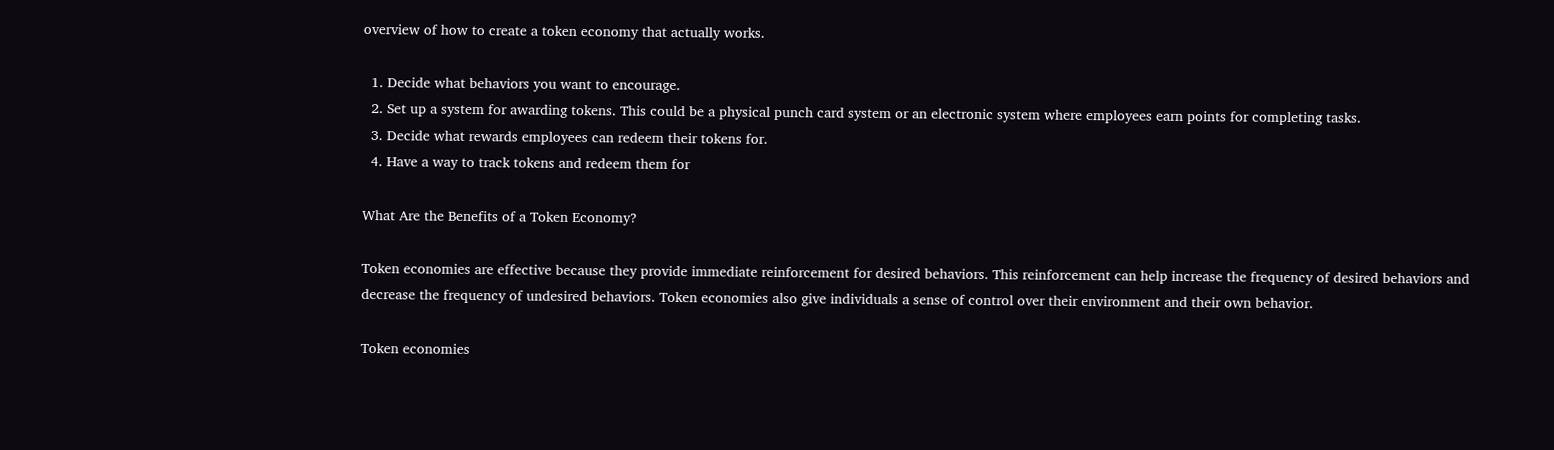overview of how to create a token economy that actually works.

  1. Decide what behaviors you want to encourage.
  2. Set up a system for awarding tokens. This could be a physical punch card system or an electronic system where employees earn points for completing tasks.
  3. Decide what rewards employees can redeem their tokens for.
  4. Have a way to track tokens and redeem them for

What Are the Benefits of a Token Economy?

Token economies are effective because they provide immediate reinforcement for desired behaviors. This reinforcement can help increase the frequency of desired behaviors and decrease the frequency of undesired behaviors. Token economies also give individuals a sense of control over their environment and their own behavior.

Token economies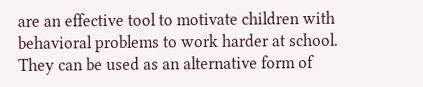are an effective tool to motivate children with behavioral problems to work harder at school. They can be used as an alternative form of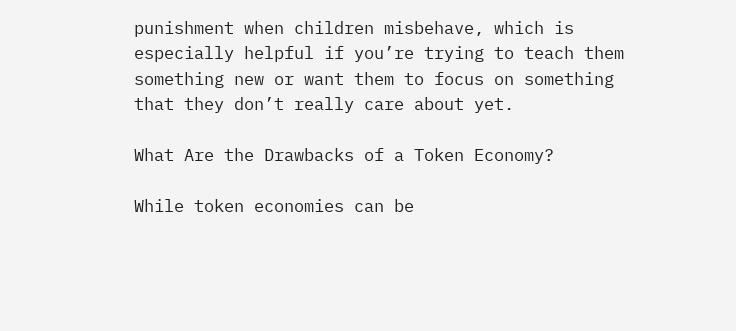punishment when children misbehave, which is especially helpful if you’re trying to teach them something new or want them to focus on something that they don’t really care about yet.

What Are the Drawbacks of a Token Economy?

While token economies can be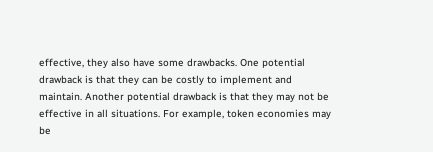effective, they also have some drawbacks. One potential drawback is that they can be costly to implement and maintain. Another potential drawback is that they may not be effective in all situations. For example, token economies may be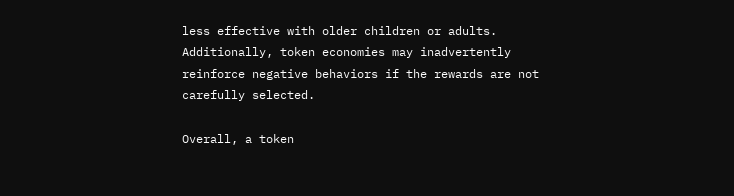less effective with older children or adults. Additionally, token economies may inadvertently reinforce negative behaviors if the rewards are not carefully selected.

Overall, a token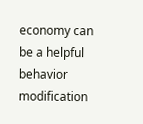economy can be a helpful behavior modification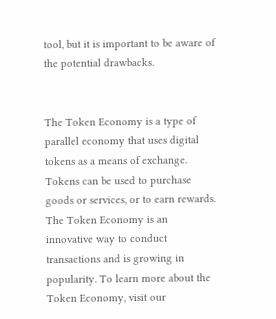tool, but it is important to be aware of the potential drawbacks.


The Token Economy is a type of parallel economy that uses digital tokens as a means of exchange. Tokens can be used to purchase goods or services, or to earn rewards. The Token Economy is an innovative way to conduct transactions and is growing in popularity. To learn more about the Token Economy, visit our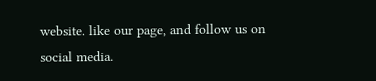website. like our page, and follow us on social media.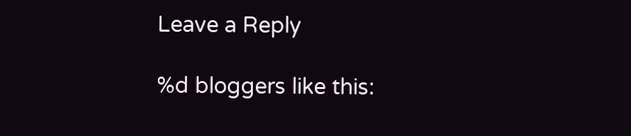Leave a Reply

%d bloggers like this: